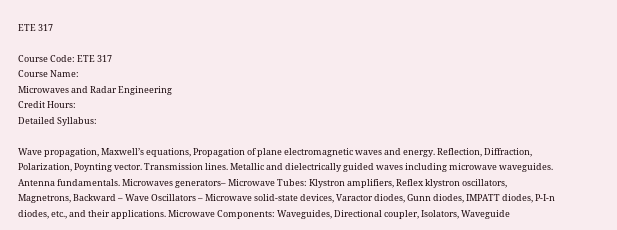ETE 317

Course Code: ETE 317
Course Name:
Microwaves and Radar Engineering
Credit Hours:
Detailed Syllabus:

Wave propagation, Maxwell’s equations, Propagation of plane electromagnetic waves and energy. Reflection, Diffraction, Polarization, Poynting vector. Transmission lines. Metallic and dielectrically guided waves including microwave waveguides. Antenna fundamentals. Microwaves generators– Microwave Tubes: Klystron amplifiers, Reflex klystron oscillators, Magnetrons, Backward – Wave Oscillators – Microwave solid-state devices, Varactor diodes, Gunn diodes, IMPATT diodes, P-I-n diodes, etc., and their applications. Microwave Components: Waveguides, Directional coupler, Isolators, Waveguide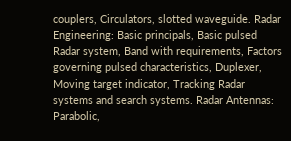couplers, Circulators, slotted waveguide. Radar Engineering: Basic principals, Basic pulsed Radar system, Band with requirements, Factors governing pulsed characteristics, Duplexer, Moving target indicator, Tracking Radar systems and search systems. Radar Antennas: Parabolic,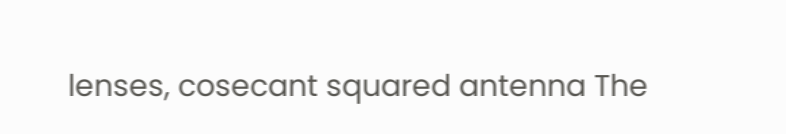lenses, cosecant squared antenna The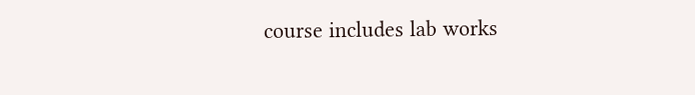course includes lab works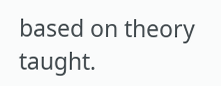based on theory taught.